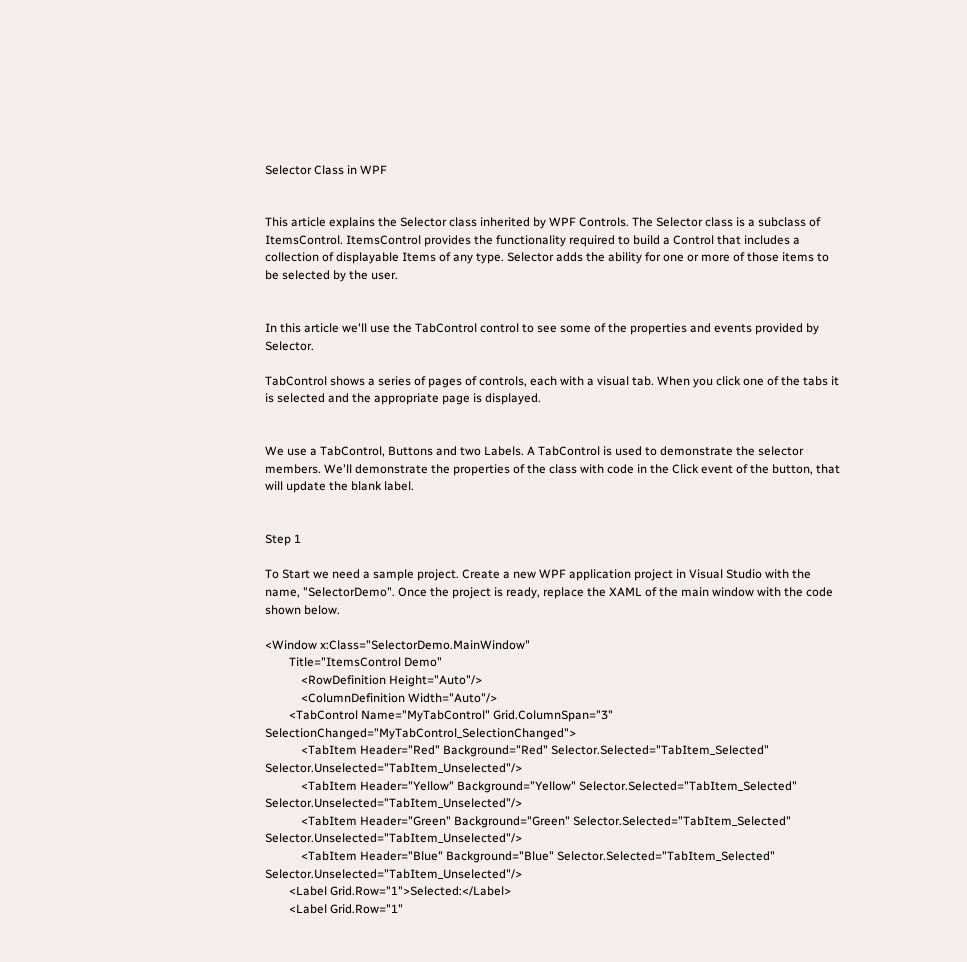Selector Class in WPF


This article explains the Selector class inherited by WPF Controls. The Selector class is a subclass of ItemsControl. ItemsControl provides the functionality required to build a Control that includes a collection of displayable Items of any type. Selector adds the ability for one or more of those items to be selected by the user.


In this article we'll use the TabControl control to see some of the properties and events provided by Selector.

TabControl shows a series of pages of controls, each with a visual tab. When you click one of the tabs it is selected and the appropriate page is displayed.


We use a TabControl, Buttons and two Labels. A TabControl is used to demonstrate the selector members. We'll demonstrate the properties of the class with code in the Click event of the button, that will update the blank label.


Step 1

To Start we need a sample project. Create a new WPF application project in Visual Studio with the name, "SelectorDemo". Once the project is ready, replace the XAML of the main window with the code shown below.

<Window x:Class="SelectorDemo.MainWindow"
        Title="ItemsControl Demo"
            <RowDefinition Height="Auto"/>
            <ColumnDefinition Width="Auto"/>
        <TabControl Name="MyTabControl" Grid.ColumnSpan="3" SelectionChanged="MyTabControl_SelectionChanged">
            <TabItem Header="Red" Background="Red" Selector.Selected="TabItem_Selected" Selector.Unselected="TabItem_Unselected"/>
            <TabItem Header="Yellow" Background="Yellow" Selector.Selected="TabItem_Selected" Selector.Unselected="TabItem_Unselected"/>
            <TabItem Header="Green" Background="Green" Selector.Selected="TabItem_Selected" Selector.Unselected="TabItem_Unselected"/>
            <TabItem Header="Blue" Background="Blue" Selector.Selected="TabItem_Selected" Selector.Unselected="TabItem_Unselected"/>
        <Label Grid.Row="1">Selected:</Label>
        <Label Grid.Row="1"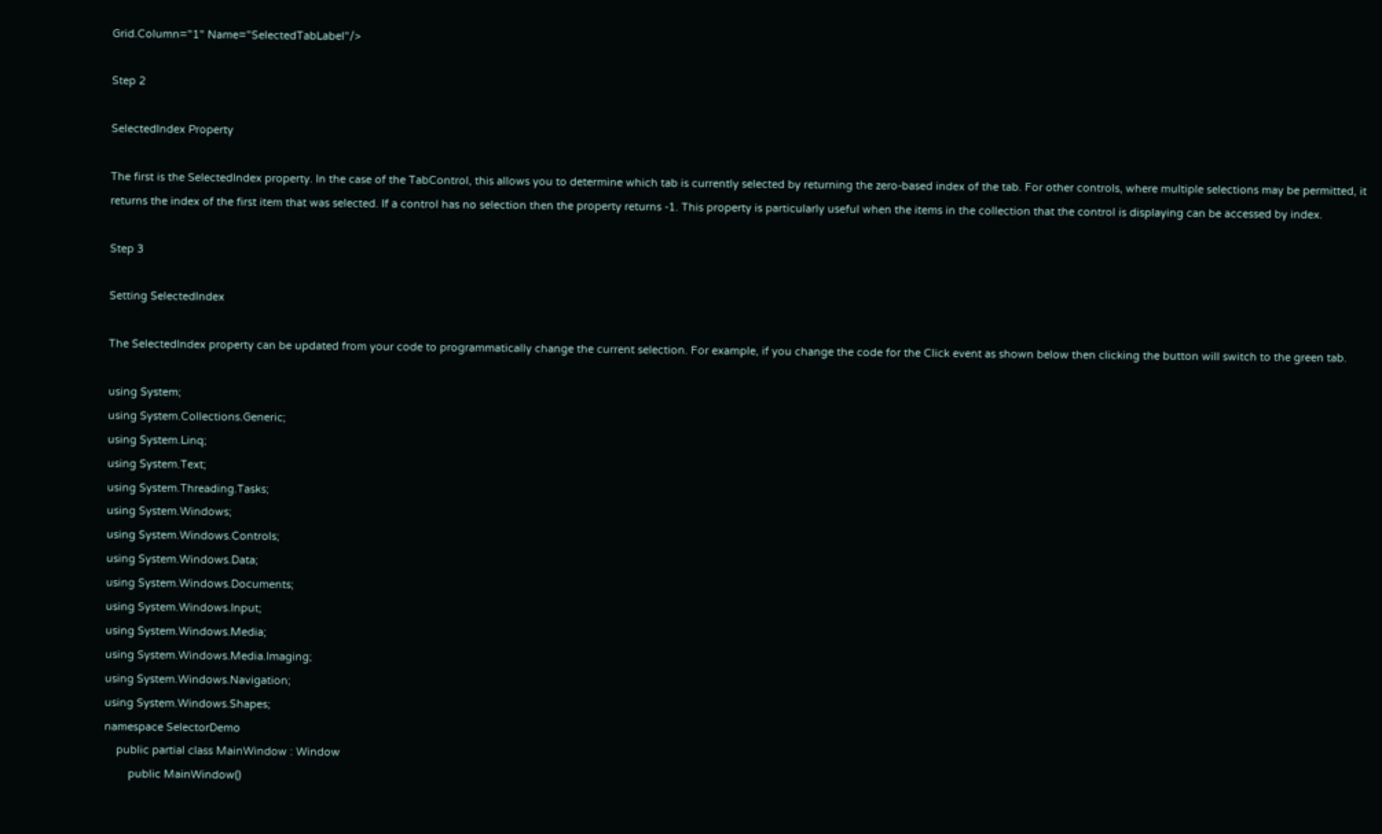Grid.Column="1" Name="SelectedTabLabel"/>

Step 2

SelectedIndex Property

The first is the SelectedIndex property. In the case of the TabControl, this allows you to determine which tab is currently selected by returning the zero-based index of the tab. For other controls, where multiple selections may be permitted, it returns the index of the first item that was selected. If a control has no selection then the property returns -1. This property is particularly useful when the items in the collection that the control is displaying can be accessed by index.

Step 3

Setting SelectedIndex

The SelectedIndex property can be updated from your code to programmatically change the current selection. For example, if you change the code for the Click event as shown below then clicking the button will switch to the green tab.

using System;
using System.Collections.Generic;
using System.Linq;
using System.Text;
using System.Threading.Tasks;
using System.Windows;
using System.Windows.Controls;
using System.Windows.Data;
using System.Windows.Documents;
using System.Windows.Input;
using System.Windows.Media;
using System.Windows.Media.Imaging;
using System.Windows.Navigation;
using System.Windows.Shapes;
namespace SelectorDemo
    public partial class MainWindow : Window
        public MainWindow()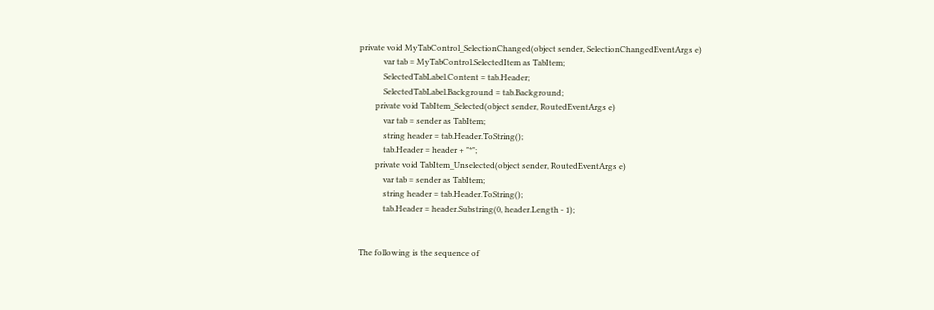private void MyTabControl_SelectionChanged(object sender, SelectionChangedEventArgs e)
            var tab = MyTabControl.SelectedItem as TabItem;
            SelectedTabLabel.Content = tab.Header;
            SelectedTabLabel.Background = tab.Background;
        private void TabItem_Selected(object sender, RoutedEventArgs e)
            var tab = sender as TabItem;
            string header = tab.Header.ToString();
            tab.Header = header + "*";
        private void TabItem_Unselected(object sender, RoutedEventArgs e)
            var tab = sender as TabItem;
            string header = tab.Header.ToString();
            tab.Header = header.Substring(0, header.Length - 1);


The following is the sequence of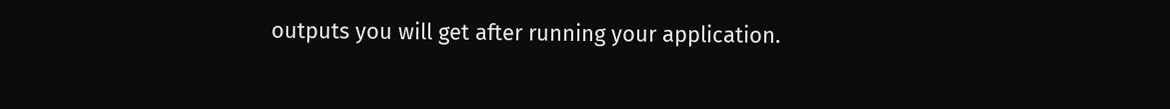outputs you will get after running your application.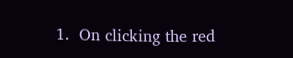1.  On clicking the red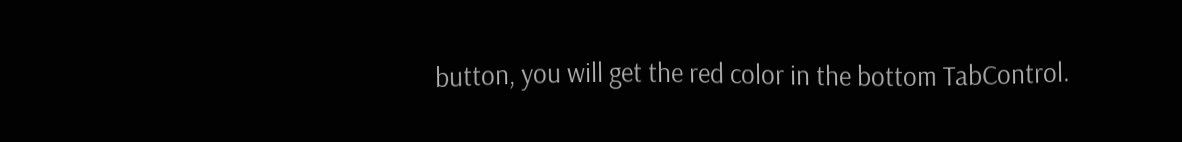button, you will get the red color in the bottom TabControl.